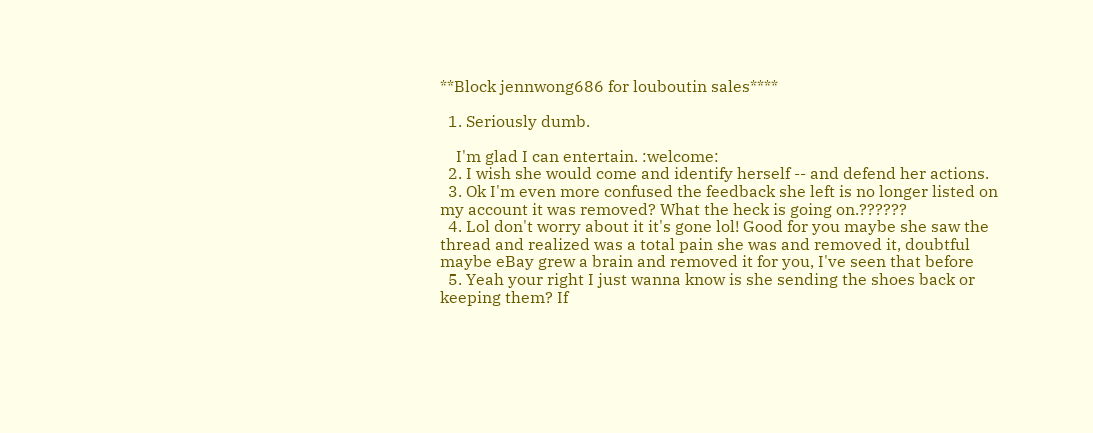**Block jennwong686 for louboutin sales****

  1. Seriously dumb.

    I'm glad I can entertain. :welcome:
  2. I wish she would come and identify herself -- and defend her actions.
  3. Ok I'm even more confused the feedback she left is no longer listed on my account it was removed? What the heck is going on.??????
  4. Lol don't worry about it it's gone lol! Good for you maybe she saw the thread and realized was a total pain she was and removed it, doubtful maybe eBay grew a brain and removed it for you, I've seen that before
  5. Yeah your right I just wanna know is she sending the shoes back or keeping them? If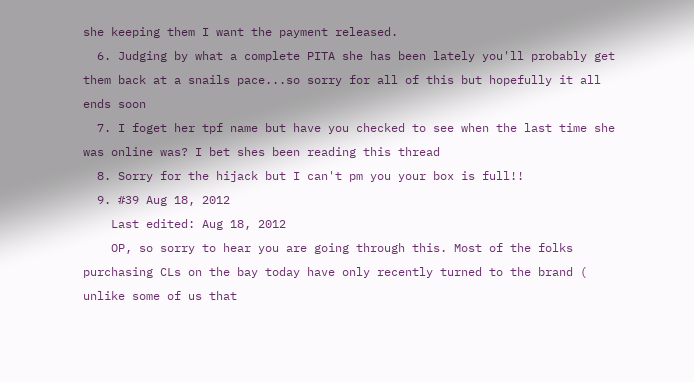she keeping them I want the payment released.
  6. Judging by what a complete PITA she has been lately you'll probably get them back at a snails pace...so sorry for all of this but hopefully it all ends soon
  7. I foget her tpf name but have you checked to see when the last time she was online was? I bet shes been reading this thread
  8. Sorry for the hijack but I can't pm you your box is full!!
  9. #39 Aug 18, 2012
    Last edited: Aug 18, 2012
    OP, so sorry to hear you are going through this. Most of the folks purchasing CLs on the bay today have only recently turned to the brand ( unlike some of us that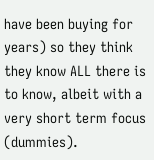have been buying for years) so they think they know ALL there is to know, albeit with a very short term focus (dummies).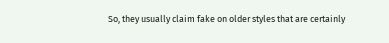So, they usually claim fake on older styles that are certainly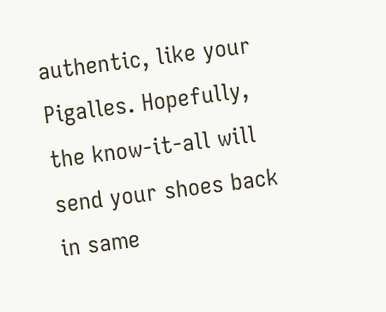authentic, like your Pigalles. Hopefully, the know-it-all will send your shoes back in same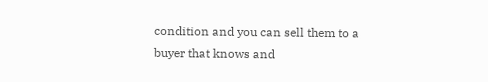condition and you can sell them to a buyer that knows and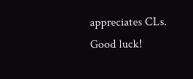appreciates CLs. Good luck!